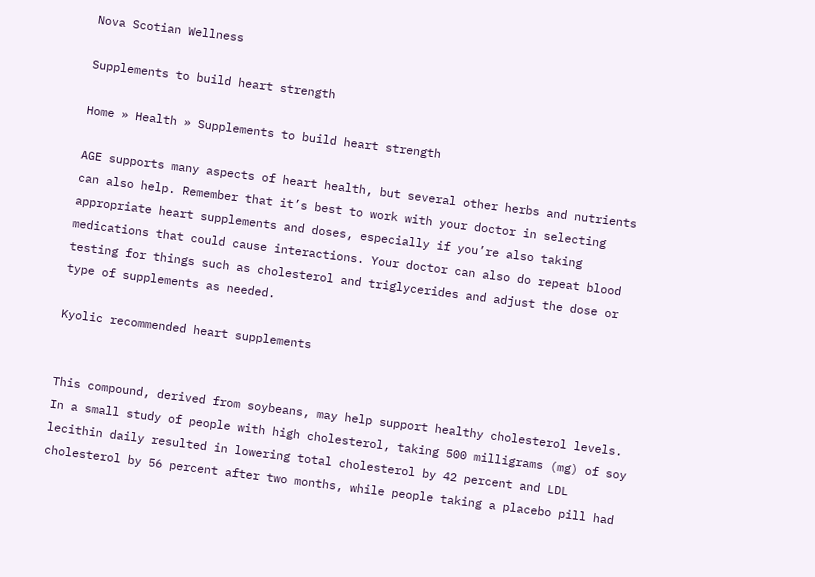Nova Scotian Wellness

Supplements to build heart strength

Home » Health » Supplements to build heart strength

AGE supports many aspects of heart health, but several other herbs and nutrients can also help. Remember that it’s best to work with your doctor in selecting appropriate heart supplements and doses, especially if you’re also taking medications that could cause interactions. Your doctor can also do repeat blood testing for things such as cholesterol and triglycerides and adjust the dose or type of supplements as needed.

Kyolic recommended heart supplements


This compound, derived from soybeans, may help support healthy cholesterol levels. In a small study of people with high cholesterol, taking 500 milligrams (mg) of soy lecithin daily resulted in lowering total cholesterol by 42 percent and LDL cholesterol by 56 percent after two months, while people taking a placebo pill had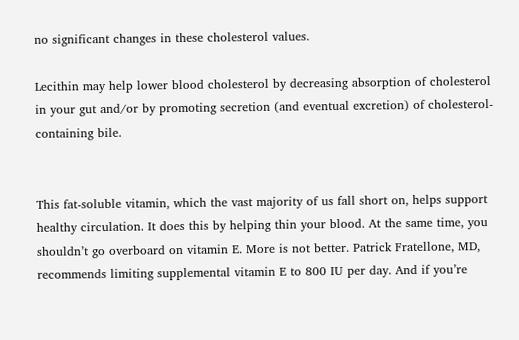no significant changes in these cholesterol values.

Lecithin may help lower blood cholesterol by decreasing absorption of cholesterol in your gut and/or by promoting secretion (and eventual excretion) of cholesterol-containing bile.


This fat-soluble vitamin, which the vast majority of us fall short on, helps support healthy circulation. It does this by helping thin your blood. At the same time, you shouldn’t go overboard on vitamin E. More is not better. Patrick Fratellone, MD, recommends limiting supplemental vitamin E to 800 IU per day. And if you’re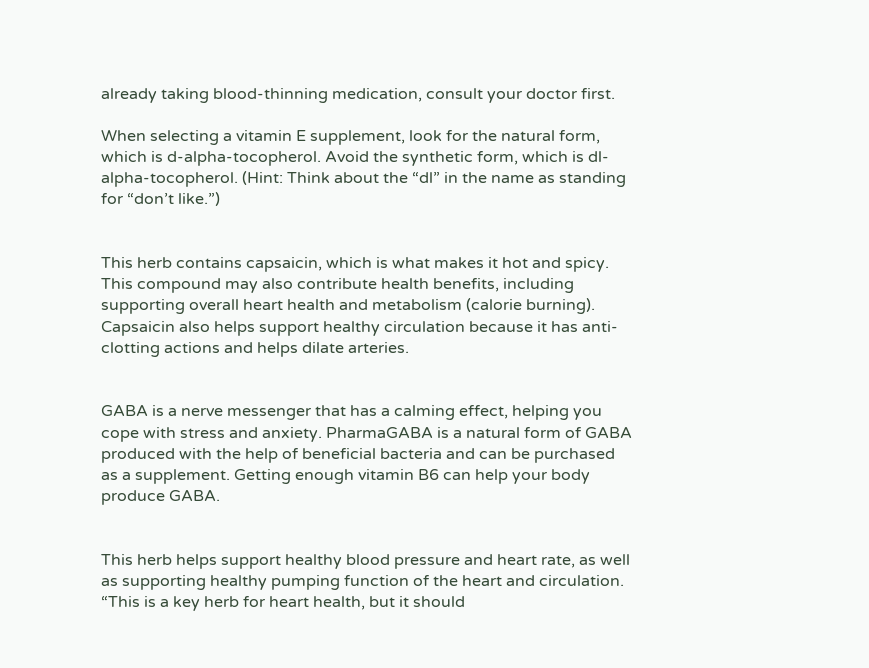already taking blood-thinning medication, consult your doctor first.

When selecting a vitamin E supplement, look for the natural form, which is d-alpha-tocopherol. Avoid the synthetic form, which is dl-alpha-tocopherol. (Hint: Think about the “dl” in the name as standing for “don’t like.”)


This herb contains capsaicin, which is what makes it hot and spicy. This compound may also contribute health benefits, including supporting overall heart health and metabolism (calorie burning). Capsaicin also helps support healthy circulation because it has anti-clotting actions and helps dilate arteries.


GABA is a nerve messenger that has a calming effect, helping you cope with stress and anxiety. PharmaGABA is a natural form of GABA produced with the help of beneficial bacteria and can be purchased as a supplement. Getting enough vitamin B6 can help your body produce GABA.


This herb helps support healthy blood pressure and heart rate, as well as supporting healthy pumping function of the heart and circulation. “This is a key herb for heart health, but it should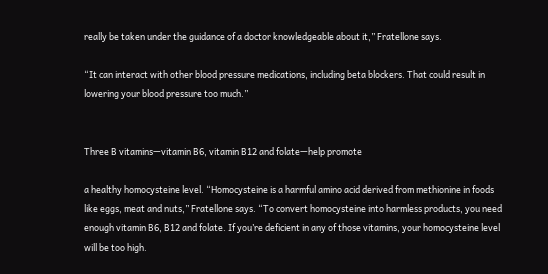really be taken under the guidance of a doctor knowledgeable about it,” Fratellone says.

“It can interact with other blood pressure medications, including beta blockers. That could result in lowering your blood pressure too much.”


Three B vitamins—vitamin B6, vitamin B12 and folate—help promote

a healthy homocysteine level. “Homocysteine is a harmful amino acid derived from methionine in foods like eggs, meat and nuts,” Fratellone says. “To convert homocysteine into harmless products, you need enough vitamin B6, B12 and folate. If you’re deficient in any of those vitamins, your homocysteine level will be too high.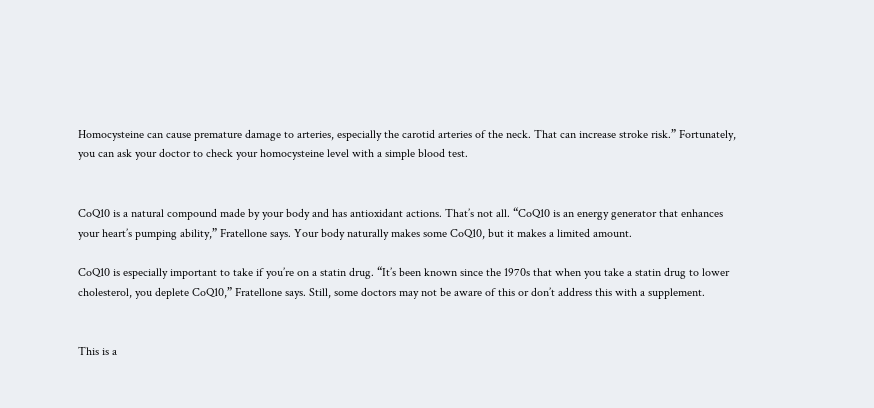Homocysteine can cause premature damage to arteries, especially the carotid arteries of the neck. That can increase stroke risk.” Fortunately, you can ask your doctor to check your homocysteine level with a simple blood test.


CoQ10 is a natural compound made by your body and has antioxidant actions. That’s not all. “CoQ10 is an energy generator that enhances your heart’s pumping ability,” Fratellone says. Your body naturally makes some CoQ10, but it makes a limited amount.

CoQ10 is especially important to take if you’re on a statin drug. “It’s been known since the 1970s that when you take a statin drug to lower cholesterol, you deplete CoQ10,” Fratellone says. Still, some doctors may not be aware of this or don’t address this with a supplement.


This is a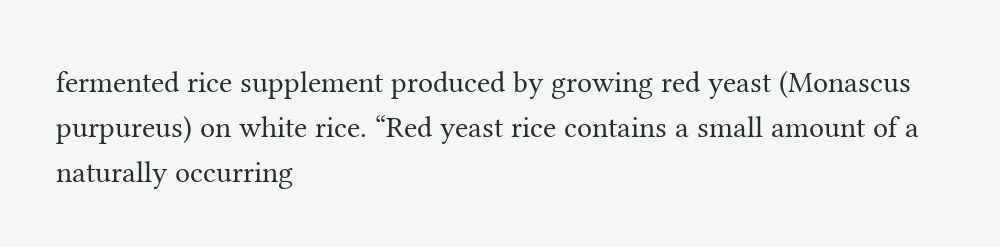fermented rice supplement produced by growing red yeast (Monascus purpureus) on white rice. “Red yeast rice contains a small amount of a naturally occurring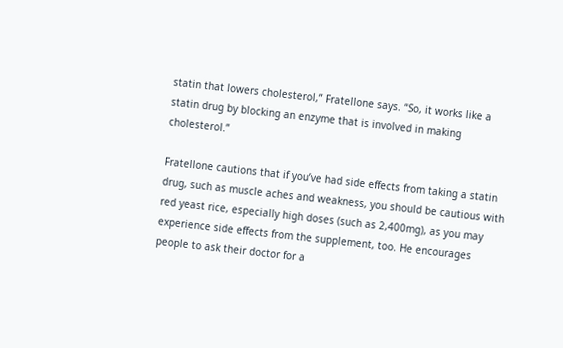statin that lowers cholesterol,” Fratellone says. “So, it works like a statin drug by blocking an enzyme that is involved in making cholesterol.”

Fratellone cautions that if you’ve had side effects from taking a statin drug, such as muscle aches and weakness, you should be cautious with red yeast rice, especially high doses (such as 2,400mg), as you may experience side effects from the supplement, too. He encourages people to ask their doctor for a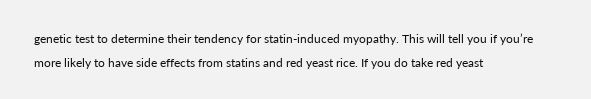genetic test to determine their tendency for statin-induced myopathy. This will tell you if you’re more likely to have side effects from statins and red yeast rice. If you do take red yeast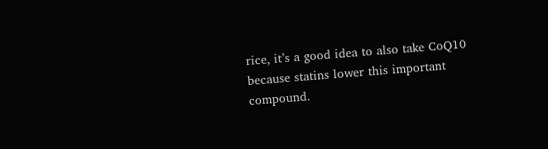rice, it’s a good idea to also take CoQ10 because statins lower this important compound.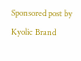Sponsored post by Kyolic Brand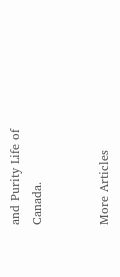and Purity Life of Canada.


More Articles